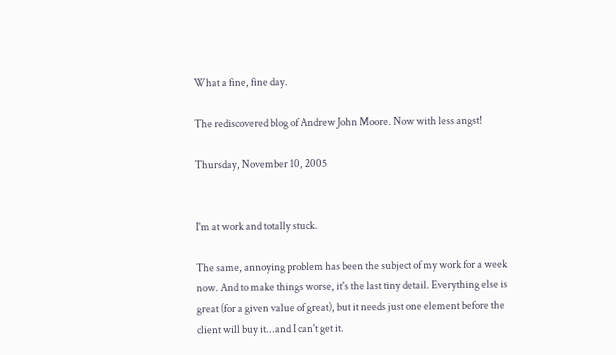What a fine, fine day.

The rediscovered blog of Andrew John Moore. Now with less angst!

Thursday, November 10, 2005


I'm at work and totally stuck.

The same, annoying problem has been the subject of my work for a week now. And to make things worse, it's the last tiny detail. Everything else is great (for a given value of great), but it needs just one element before the client will buy it...and I can't get it.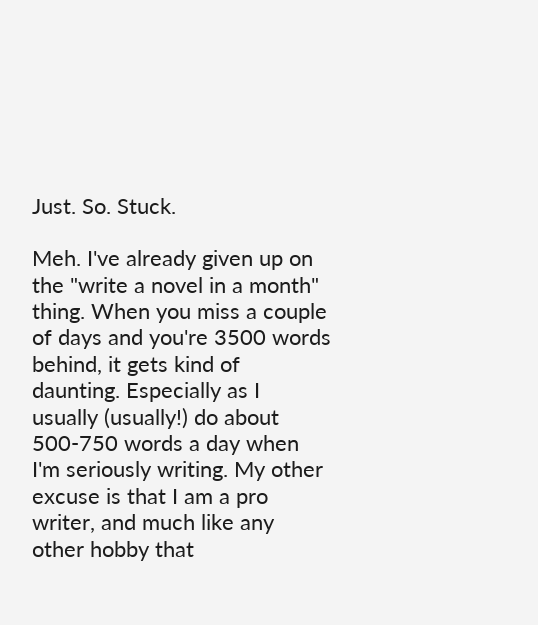Just. So. Stuck.

Meh. I've already given up on the "write a novel in a month" thing. When you miss a couple of days and you're 3500 words behind, it gets kind of daunting. Especially as I usually (usually!) do about 500-750 words a day when I'm seriously writing. My other excuse is that I am a pro writer, and much like any other hobby that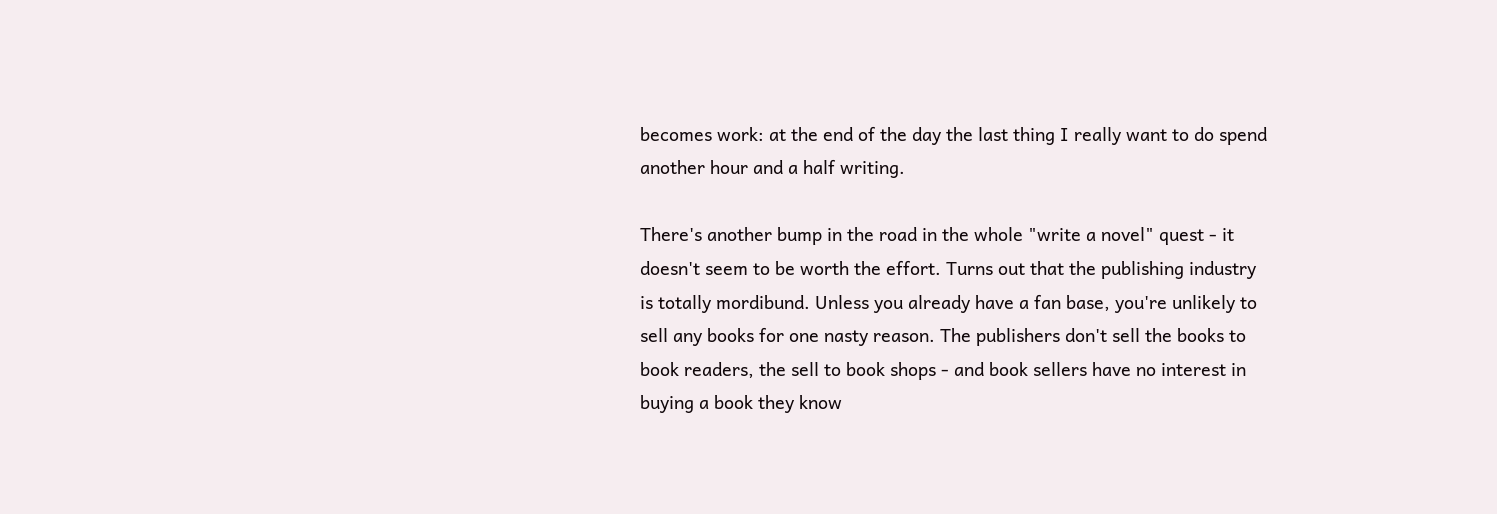becomes work: at the end of the day the last thing I really want to do spend another hour and a half writing.

There's another bump in the road in the whole "write a novel" quest - it doesn't seem to be worth the effort. Turns out that the publishing industry is totally mordibund. Unless you already have a fan base, you're unlikely to sell any books for one nasty reason. The publishers don't sell the books to book readers, the sell to book shops - and book sellers have no interest in buying a book they know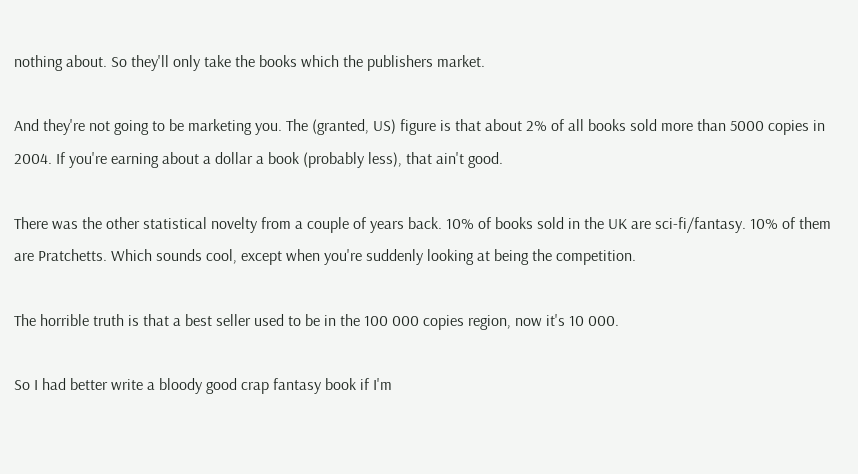nothing about. So they'll only take the books which the publishers market.

And they're not going to be marketing you. The (granted, US) figure is that about 2% of all books sold more than 5000 copies in 2004. If you're earning about a dollar a book (probably less), that ain't good.

There was the other statistical novelty from a couple of years back. 10% of books sold in the UK are sci-fi/fantasy. 10% of them are Pratchetts. Which sounds cool, except when you're suddenly looking at being the competition.

The horrible truth is that a best seller used to be in the 100 000 copies region, now it's 10 000.

So I had better write a bloody good crap fantasy book if I'm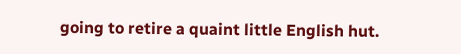going to retire a quaint little English hut.